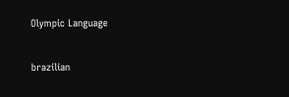Olympic Language

brazilian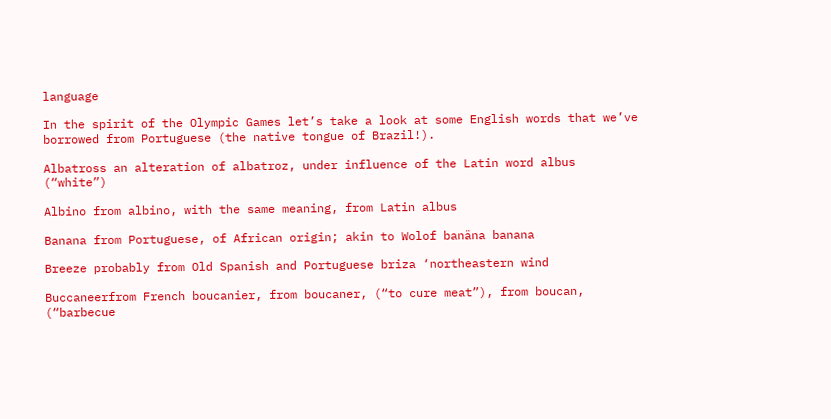language

In the spirit of the Olympic Games let’s take a look at some English words that we’ve borrowed from Portuguese (the native tongue of Brazil!).

Albatross an alteration of albatroz, under influence of the Latin word albus (“white”)

Albino from albino, with the same meaning, from Latin albus

Banana from Portuguese, of African origin; akin to Wolof banäna banana

Breeze probably from Old Spanish and Portuguese briza ‘northeastern wind

Buccaneerfrom French boucanier, from boucaner, (“to cure meat”), from boucan, (“barbecue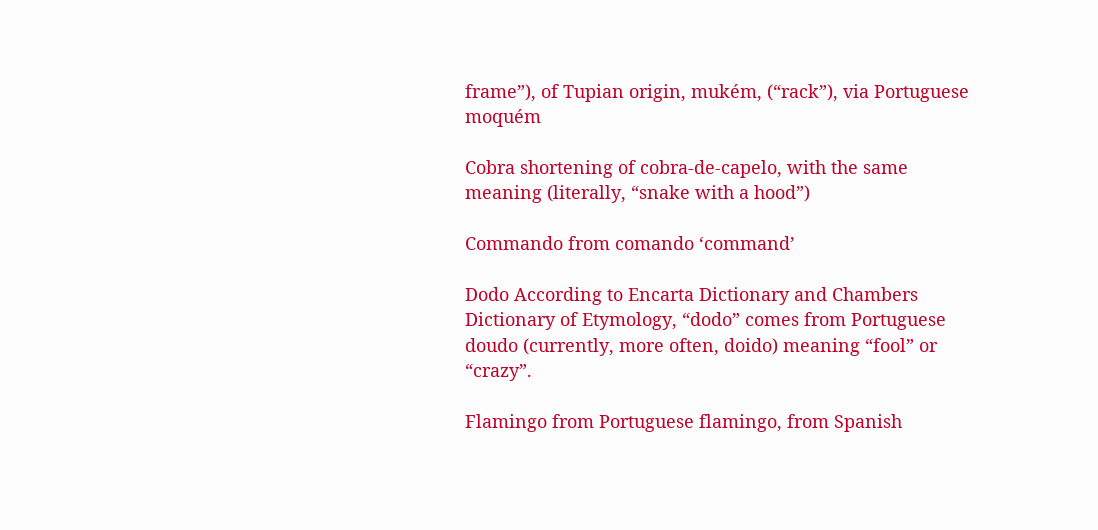frame”), of Tupian origin, mukém, (“rack”), via Portuguese moquém

Cobra shortening of cobra-de-capelo, with the same meaning (literally, “snake with a hood”)

Commando from comando ‘command’

Dodo According to Encarta Dictionary and Chambers Dictionary of Etymology, “dodo” comes from Portuguese doudo (currently, more often, doido) meaning “fool” or “crazy”.

Flamingo from Portuguese flamingo, from Spanish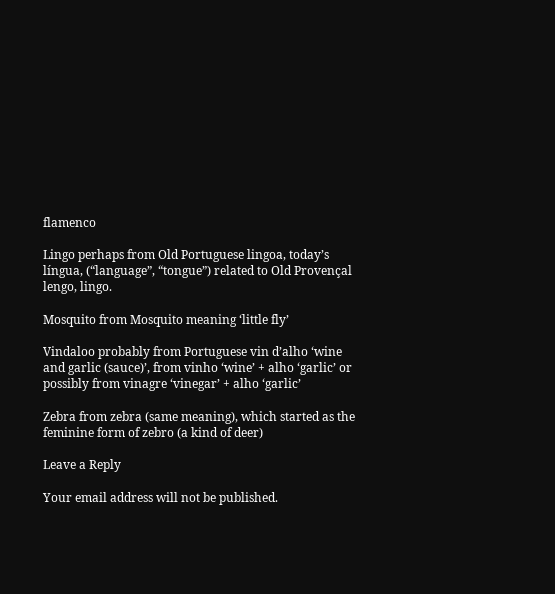flamenco

Lingo perhaps from Old Portuguese lingoa, today’s língua, (“language”, “tongue”) related to Old Provençal lengo, lingo.

Mosquito from Mosquito meaning ‘little fly’

Vindaloo probably from Portuguese vin d’alho ‘wine and garlic (sauce)’, from vinho ‘wine’ + alho ‘garlic’ or possibly from vinagre ‘vinegar’ + alho ‘garlic’

Zebra from zebra (same meaning), which started as the feminine form of zebro (a kind of deer)

Leave a Reply

Your email address will not be published.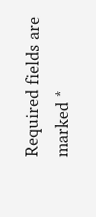Required fields are marked *